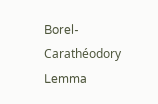Borel-Carathéodory Lemma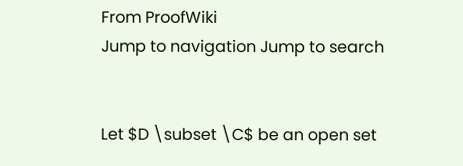From ProofWiki
Jump to navigation Jump to search


Let $D \subset \C$ be an open set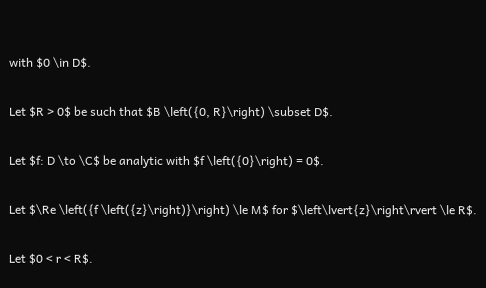with $0 \in D$.

Let $R > 0$ be such that $B \left({0, R}\right) \subset D$.

Let $f: D \to \C$ be analytic with $f \left({0}\right) = 0$.

Let $\Re \left({f \left({z}\right)}\right) \le M$ for $\left\lvert{z}\right\rvert \le R$.

Let $0 < r < R$.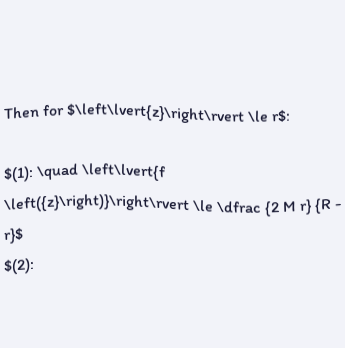Then for $\left\lvert{z}\right\rvert \le r$:

$(1): \quad \left\lvert{f \left({z}\right)}\right\rvert \le \dfrac {2 M r} {R - r}$
$(2):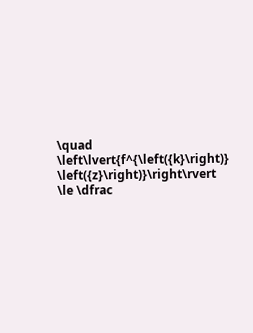\quad \left\lvert{f^{\left({k}\right)} \left({z}\right)}\right\rvert \le \dfrac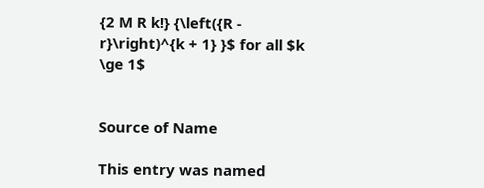{2 M R k!} {\left({R - r}\right)^{k + 1} }$ for all $k \ge 1$


Source of Name

This entry was named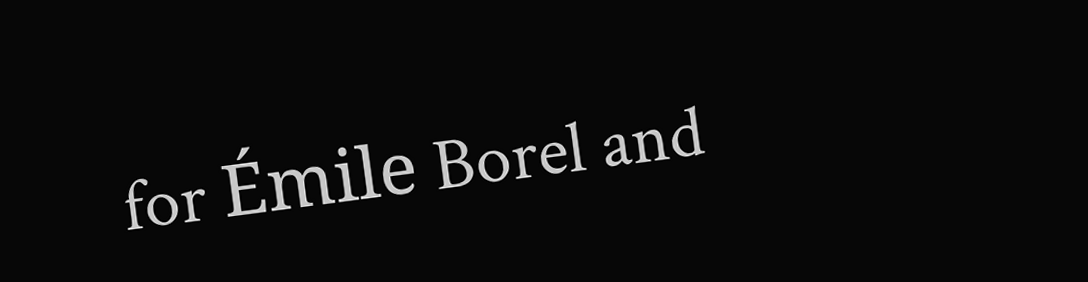for Émile Borel and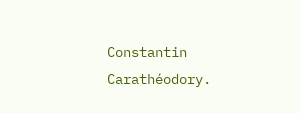Constantin Carathéodory.